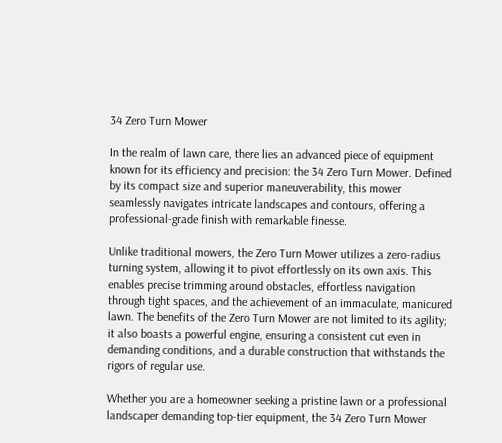34 Zero Turn Mower

In the realm of lawn care, there lies an advanced piece of equipment known for its efficiency and precision: the 34 Zero Turn Mower. Defined by its compact size and superior maneuverability, this mower seamlessly navigates intricate landscapes and contours, offering a professional-grade finish with remarkable finesse.

Unlike traditional mowers, the Zero Turn Mower utilizes a zero-radius turning system, allowing it to pivot effortlessly on its own axis. This enables precise trimming around obstacles, effortless navigation through tight spaces, and the achievement of an immaculate, manicured lawn. The benefits of the Zero Turn Mower are not limited to its agility; it also boasts a powerful engine, ensuring a consistent cut even in demanding conditions, and a durable construction that withstands the rigors of regular use.

Whether you are a homeowner seeking a pristine lawn or a professional landscaper demanding top-tier equipment, the 34 Zero Turn Mower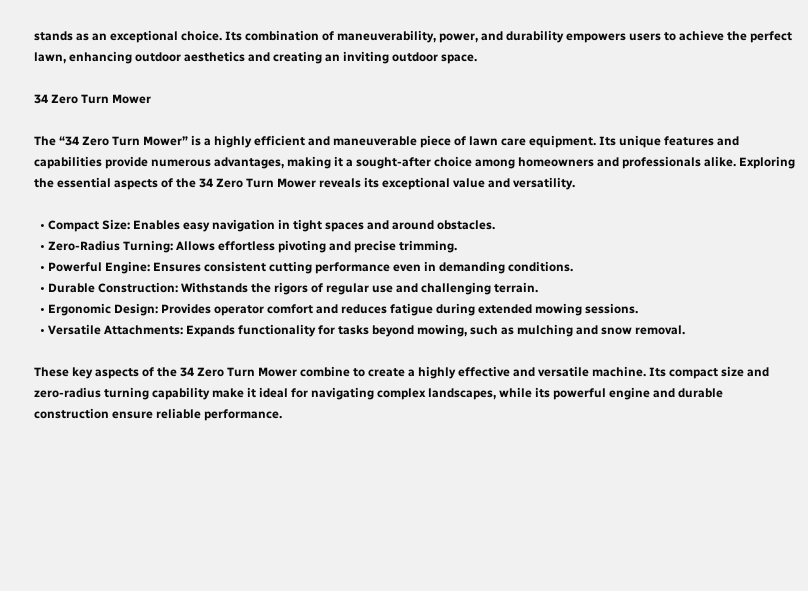stands as an exceptional choice. Its combination of maneuverability, power, and durability empowers users to achieve the perfect lawn, enhancing outdoor aesthetics and creating an inviting outdoor space.

34 Zero Turn Mower

The “34 Zero Turn Mower” is a highly efficient and maneuverable piece of lawn care equipment. Its unique features and capabilities provide numerous advantages, making it a sought-after choice among homeowners and professionals alike. Exploring the essential aspects of the 34 Zero Turn Mower reveals its exceptional value and versatility.

  • Compact Size: Enables easy navigation in tight spaces and around obstacles.
  • Zero-Radius Turning: Allows effortless pivoting and precise trimming.
  • Powerful Engine: Ensures consistent cutting performance even in demanding conditions.
  • Durable Construction: Withstands the rigors of regular use and challenging terrain.
  • Ergonomic Design: Provides operator comfort and reduces fatigue during extended mowing sessions.
  • Versatile Attachments: Expands functionality for tasks beyond mowing, such as mulching and snow removal.

These key aspects of the 34 Zero Turn Mower combine to create a highly effective and versatile machine. Its compact size and zero-radius turning capability make it ideal for navigating complex landscapes, while its powerful engine and durable construction ensure reliable performance.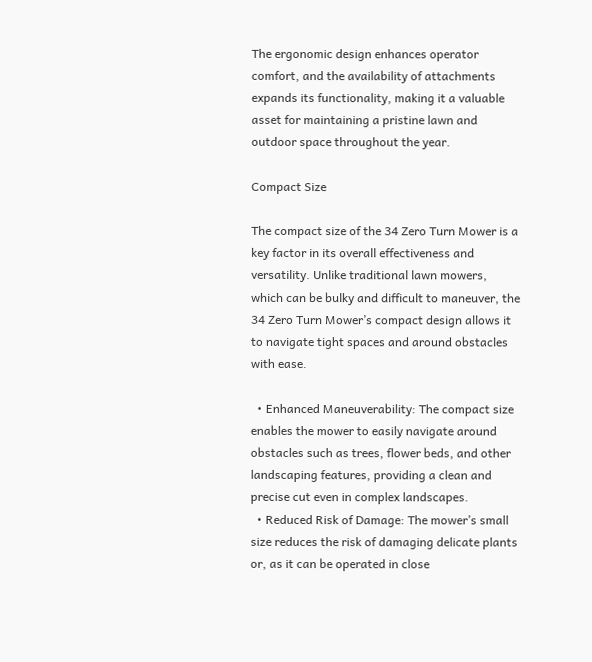The ergonomic design enhances operator comfort, and the availability of attachments expands its functionality, making it a valuable asset for maintaining a pristine lawn and outdoor space throughout the year.

Compact Size

The compact size of the 34 Zero Turn Mower is a key factor in its overall effectiveness and versatility. Unlike traditional lawn mowers, which can be bulky and difficult to maneuver, the 34 Zero Turn Mower’s compact design allows it to navigate tight spaces and around obstacles with ease.

  • Enhanced Maneuverability: The compact size enables the mower to easily navigate around obstacles such as trees, flower beds, and other landscaping features, providing a clean and precise cut even in complex landscapes.
  • Reduced Risk of Damage: The mower’s small size reduces the risk of damaging delicate plants or, as it can be operated in close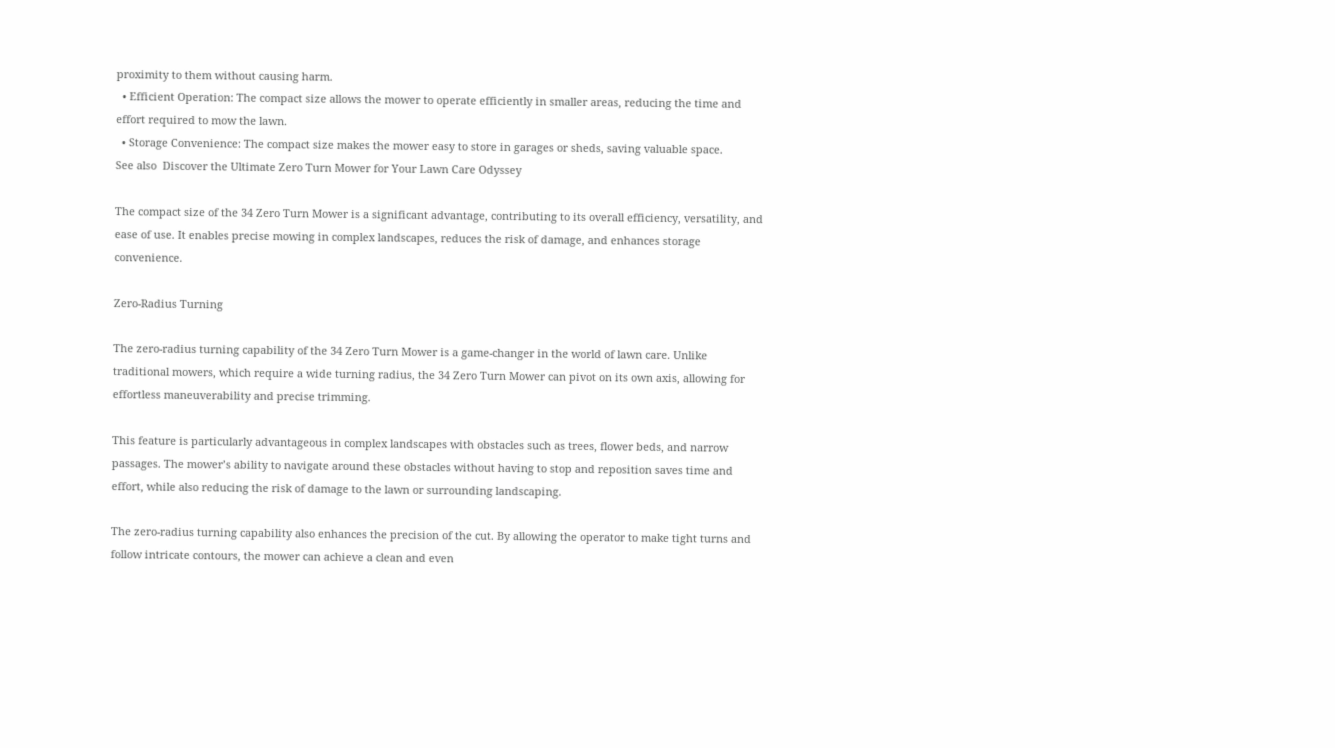proximity to them without causing harm.
  • Efficient Operation: The compact size allows the mower to operate efficiently in smaller areas, reducing the time and effort required to mow the lawn.
  • Storage Convenience: The compact size makes the mower easy to store in garages or sheds, saving valuable space.
See also  Discover the Ultimate Zero Turn Mower for Your Lawn Care Odyssey

The compact size of the 34 Zero Turn Mower is a significant advantage, contributing to its overall efficiency, versatility, and ease of use. It enables precise mowing in complex landscapes, reduces the risk of damage, and enhances storage convenience.

Zero-Radius Turning

The zero-radius turning capability of the 34 Zero Turn Mower is a game-changer in the world of lawn care. Unlike traditional mowers, which require a wide turning radius, the 34 Zero Turn Mower can pivot on its own axis, allowing for effortless maneuverability and precise trimming.

This feature is particularly advantageous in complex landscapes with obstacles such as trees, flower beds, and narrow passages. The mower’s ability to navigate around these obstacles without having to stop and reposition saves time and effort, while also reducing the risk of damage to the lawn or surrounding landscaping.

The zero-radius turning capability also enhances the precision of the cut. By allowing the operator to make tight turns and follow intricate contours, the mower can achieve a clean and even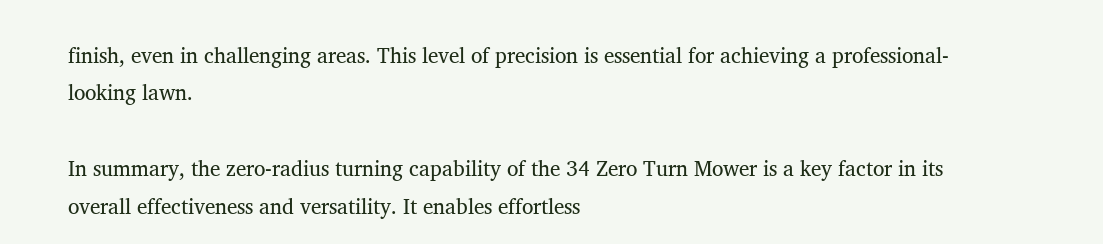finish, even in challenging areas. This level of precision is essential for achieving a professional-looking lawn.

In summary, the zero-radius turning capability of the 34 Zero Turn Mower is a key factor in its overall effectiveness and versatility. It enables effortless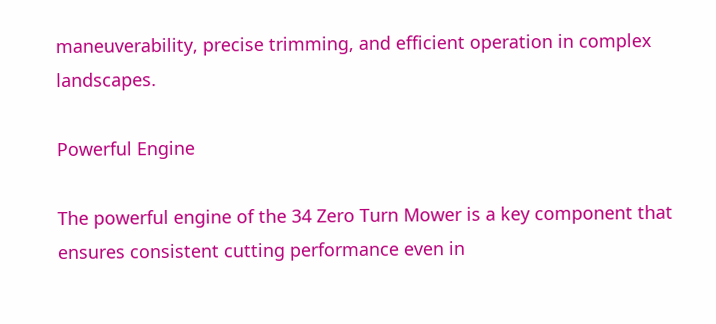maneuverability, precise trimming, and efficient operation in complex landscapes.

Powerful Engine

The powerful engine of the 34 Zero Turn Mower is a key component that ensures consistent cutting performance even in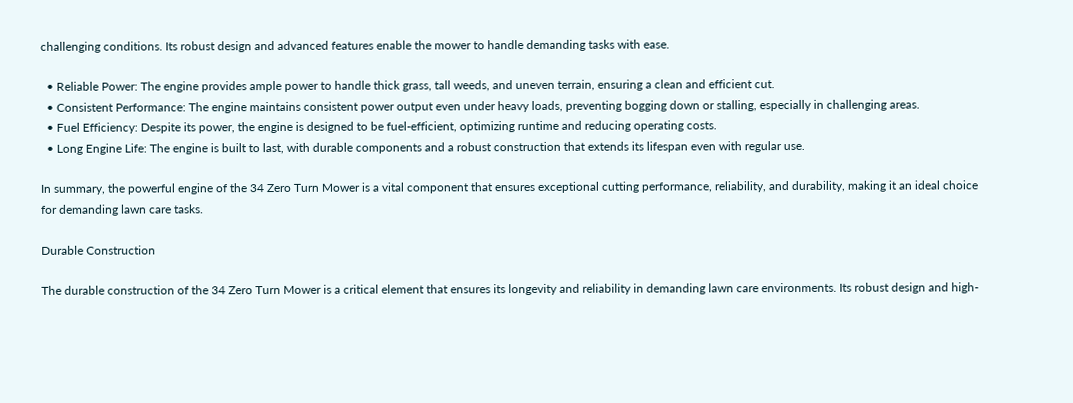challenging conditions. Its robust design and advanced features enable the mower to handle demanding tasks with ease.

  • Reliable Power: The engine provides ample power to handle thick grass, tall weeds, and uneven terrain, ensuring a clean and efficient cut.
  • Consistent Performance: The engine maintains consistent power output even under heavy loads, preventing bogging down or stalling, especially in challenging areas.
  • Fuel Efficiency: Despite its power, the engine is designed to be fuel-efficient, optimizing runtime and reducing operating costs.
  • Long Engine Life: The engine is built to last, with durable components and a robust construction that extends its lifespan even with regular use.

In summary, the powerful engine of the 34 Zero Turn Mower is a vital component that ensures exceptional cutting performance, reliability, and durability, making it an ideal choice for demanding lawn care tasks.

Durable Construction

The durable construction of the 34 Zero Turn Mower is a critical element that ensures its longevity and reliability in demanding lawn care environments. Its robust design and high-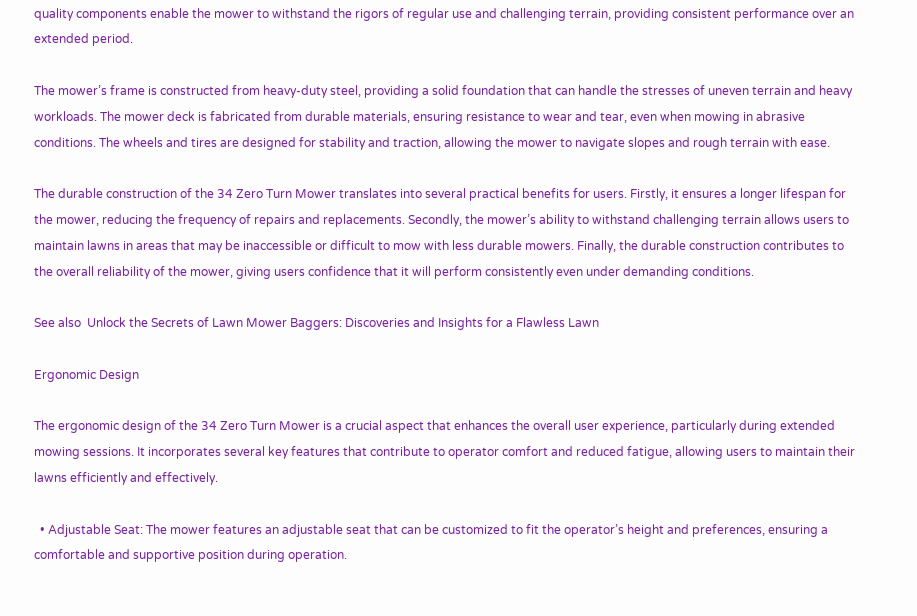quality components enable the mower to withstand the rigors of regular use and challenging terrain, providing consistent performance over an extended period.

The mower’s frame is constructed from heavy-duty steel, providing a solid foundation that can handle the stresses of uneven terrain and heavy workloads. The mower deck is fabricated from durable materials, ensuring resistance to wear and tear, even when mowing in abrasive conditions. The wheels and tires are designed for stability and traction, allowing the mower to navigate slopes and rough terrain with ease.

The durable construction of the 34 Zero Turn Mower translates into several practical benefits for users. Firstly, it ensures a longer lifespan for the mower, reducing the frequency of repairs and replacements. Secondly, the mower’s ability to withstand challenging terrain allows users to maintain lawns in areas that may be inaccessible or difficult to mow with less durable mowers. Finally, the durable construction contributes to the overall reliability of the mower, giving users confidence that it will perform consistently even under demanding conditions.

See also  Unlock the Secrets of Lawn Mower Baggers: Discoveries and Insights for a Flawless Lawn

Ergonomic Design

The ergonomic design of the 34 Zero Turn Mower is a crucial aspect that enhances the overall user experience, particularly during extended mowing sessions. It incorporates several key features that contribute to operator comfort and reduced fatigue, allowing users to maintain their lawns efficiently and effectively.

  • Adjustable Seat: The mower features an adjustable seat that can be customized to fit the operator’s height and preferences, ensuring a comfortable and supportive position during operation.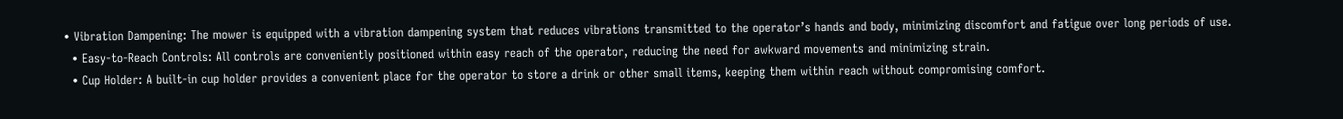• Vibration Dampening: The mower is equipped with a vibration dampening system that reduces vibrations transmitted to the operator’s hands and body, minimizing discomfort and fatigue over long periods of use.
  • Easy-to-Reach Controls: All controls are conveniently positioned within easy reach of the operator, reducing the need for awkward movements and minimizing strain.
  • Cup Holder: A built-in cup holder provides a convenient place for the operator to store a drink or other small items, keeping them within reach without compromising comfort.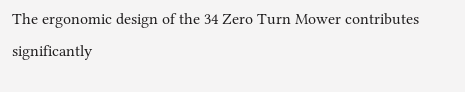The ergonomic design of the 34 Zero Turn Mower contributes significantly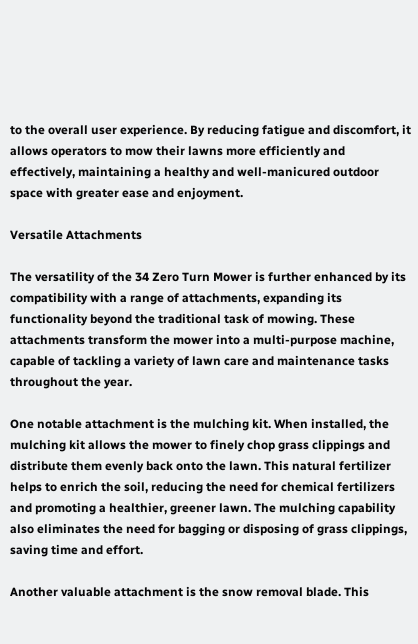to the overall user experience. By reducing fatigue and discomfort, it allows operators to mow their lawns more efficiently and effectively, maintaining a healthy and well-manicured outdoor space with greater ease and enjoyment.

Versatile Attachments

The versatility of the 34 Zero Turn Mower is further enhanced by its compatibility with a range of attachments, expanding its functionality beyond the traditional task of mowing. These attachments transform the mower into a multi-purpose machine, capable of tackling a variety of lawn care and maintenance tasks throughout the year.

One notable attachment is the mulching kit. When installed, the mulching kit allows the mower to finely chop grass clippings and distribute them evenly back onto the lawn. This natural fertilizer helps to enrich the soil, reducing the need for chemical fertilizers and promoting a healthier, greener lawn. The mulching capability also eliminates the need for bagging or disposing of grass clippings, saving time and effort.

Another valuable attachment is the snow removal blade. This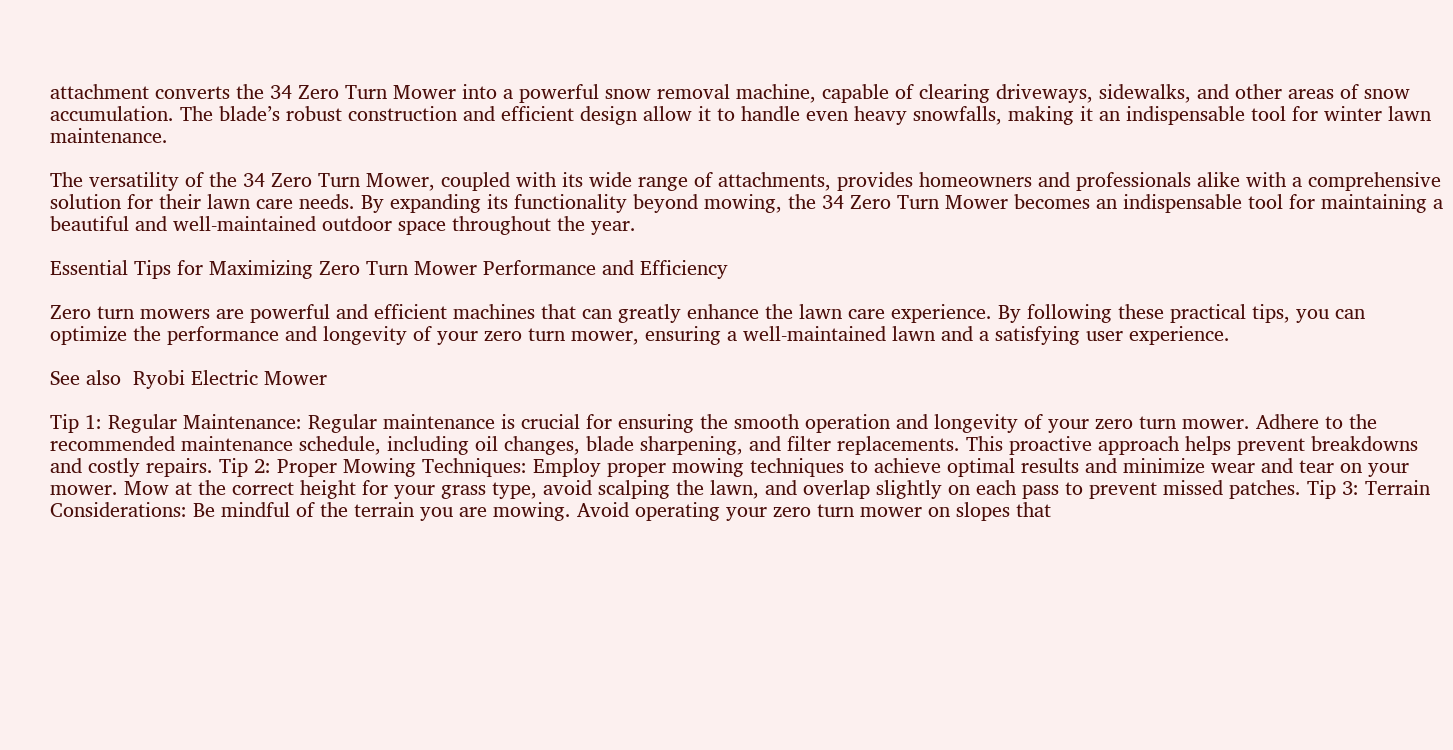attachment converts the 34 Zero Turn Mower into a powerful snow removal machine, capable of clearing driveways, sidewalks, and other areas of snow accumulation. The blade’s robust construction and efficient design allow it to handle even heavy snowfalls, making it an indispensable tool for winter lawn maintenance.

The versatility of the 34 Zero Turn Mower, coupled with its wide range of attachments, provides homeowners and professionals alike with a comprehensive solution for their lawn care needs. By expanding its functionality beyond mowing, the 34 Zero Turn Mower becomes an indispensable tool for maintaining a beautiful and well-maintained outdoor space throughout the year.

Essential Tips for Maximizing Zero Turn Mower Performance and Efficiency

Zero turn mowers are powerful and efficient machines that can greatly enhance the lawn care experience. By following these practical tips, you can optimize the performance and longevity of your zero turn mower, ensuring a well-maintained lawn and a satisfying user experience.

See also  Ryobi Electric Mower

Tip 1: Regular Maintenance: Regular maintenance is crucial for ensuring the smooth operation and longevity of your zero turn mower. Adhere to the recommended maintenance schedule, including oil changes, blade sharpening, and filter replacements. This proactive approach helps prevent breakdowns and costly repairs. Tip 2: Proper Mowing Techniques: Employ proper mowing techniques to achieve optimal results and minimize wear and tear on your mower. Mow at the correct height for your grass type, avoid scalping the lawn, and overlap slightly on each pass to prevent missed patches. Tip 3: Terrain Considerations: Be mindful of the terrain you are mowing. Avoid operating your zero turn mower on slopes that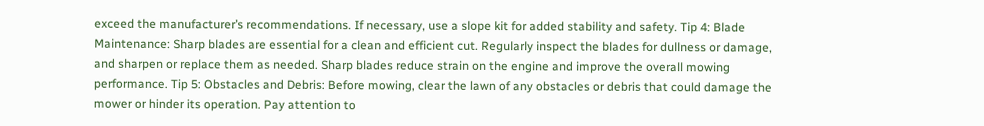exceed the manufacturer’s recommendations. If necessary, use a slope kit for added stability and safety. Tip 4: Blade Maintenance: Sharp blades are essential for a clean and efficient cut. Regularly inspect the blades for dullness or damage, and sharpen or replace them as needed. Sharp blades reduce strain on the engine and improve the overall mowing performance. Tip 5: Obstacles and Debris: Before mowing, clear the lawn of any obstacles or debris that could damage the mower or hinder its operation. Pay attention to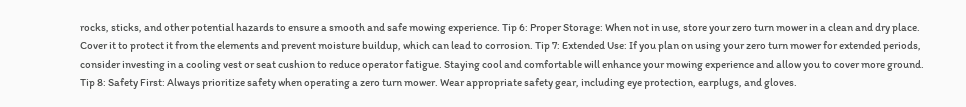rocks, sticks, and other potential hazards to ensure a smooth and safe mowing experience. Tip 6: Proper Storage: When not in use, store your zero turn mower in a clean and dry place. Cover it to protect it from the elements and prevent moisture buildup, which can lead to corrosion. Tip 7: Extended Use: If you plan on using your zero turn mower for extended periods, consider investing in a cooling vest or seat cushion to reduce operator fatigue. Staying cool and comfortable will enhance your mowing experience and allow you to cover more ground. Tip 8: Safety First: Always prioritize safety when operating a zero turn mower. Wear appropriate safety gear, including eye protection, earplugs, and gloves.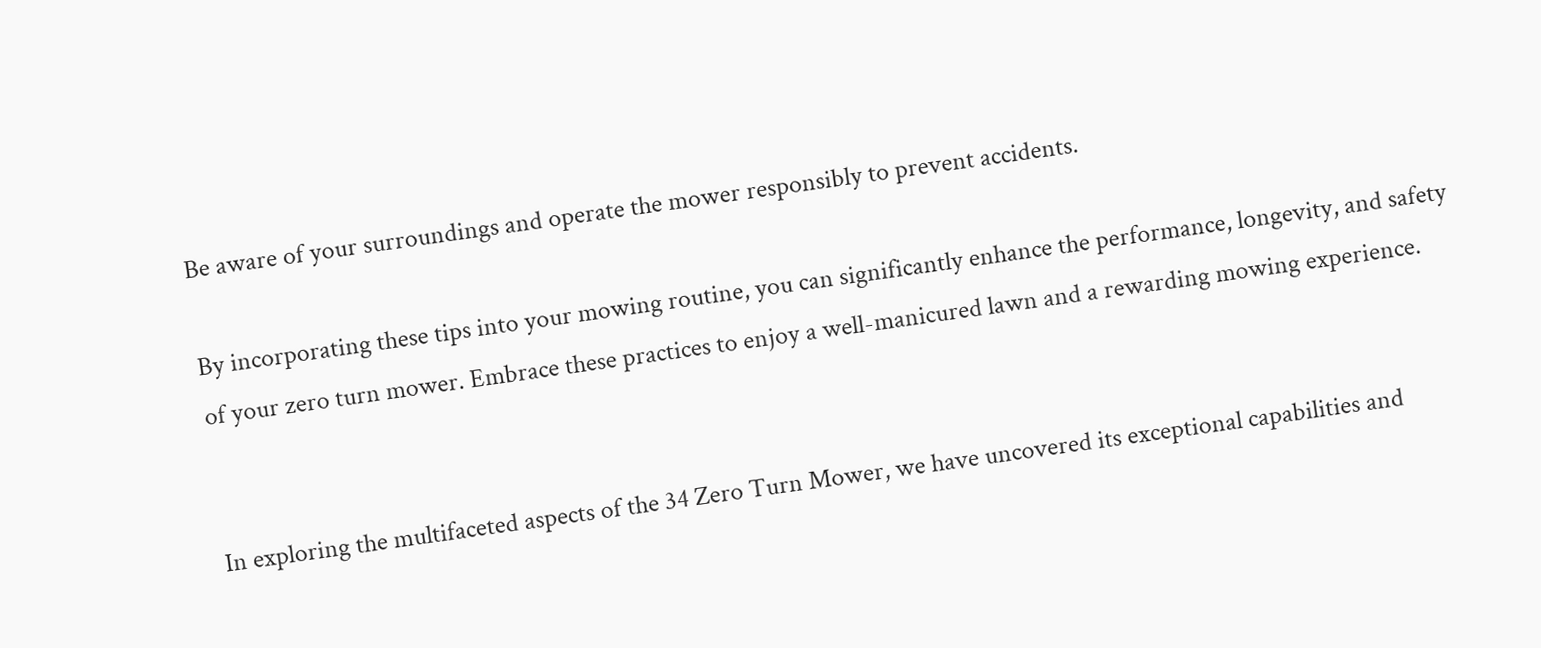Be aware of your surroundings and operate the mower responsibly to prevent accidents.

By incorporating these tips into your mowing routine, you can significantly enhance the performance, longevity, and safety of your zero turn mower. Embrace these practices to enjoy a well-manicured lawn and a rewarding mowing experience.


In exploring the multifaceted aspects of the 34 Zero Turn Mower, we have uncovered its exceptional capabilities and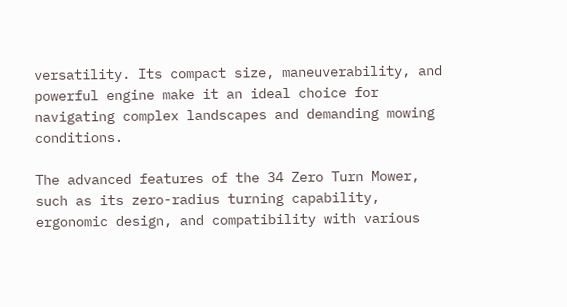versatility. Its compact size, maneuverability, and powerful engine make it an ideal choice for navigating complex landscapes and demanding mowing conditions.

The advanced features of the 34 Zero Turn Mower, such as its zero-radius turning capability, ergonomic design, and compatibility with various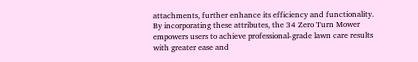attachments, further enhance its efficiency and functionality. By incorporating these attributes, the 34 Zero Turn Mower empowers users to achieve professional-grade lawn care results with greater ease and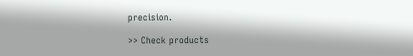precision.

>> Check products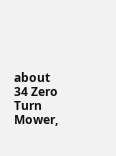about 34 Zero Turn Mower,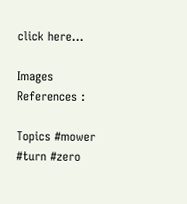click here…

Images References :

Topics #mower #turn #zero